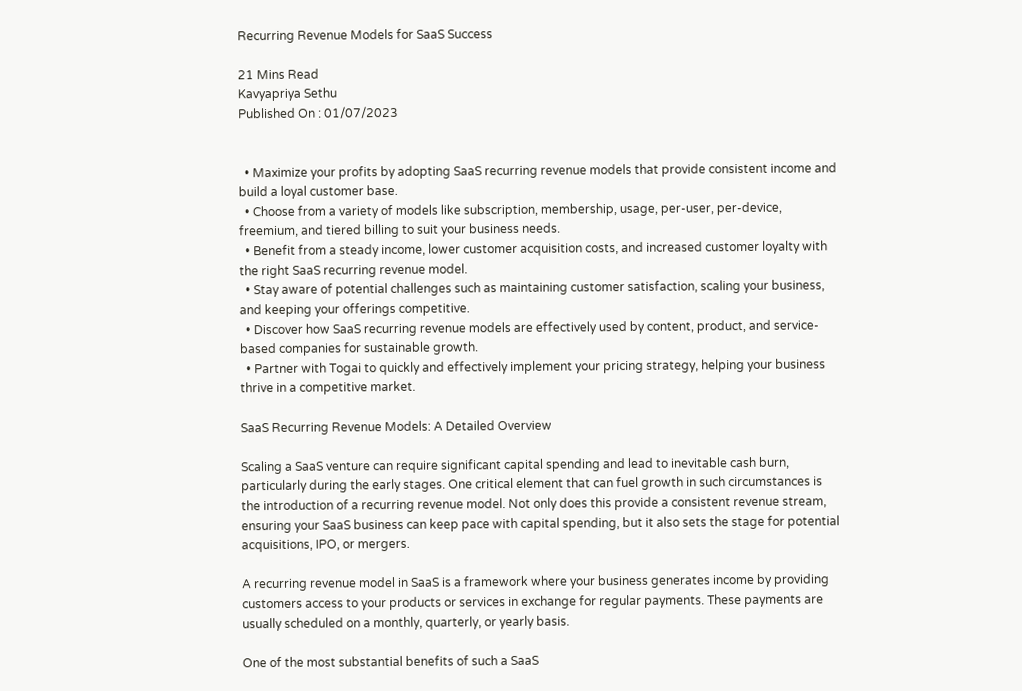Recurring Revenue Models for SaaS Success

21 Mins Read
Kavyapriya Sethu
Published On : 01/07/2023


  • Maximize your profits by adopting SaaS recurring revenue models that provide consistent income and build a loyal customer base.
  • Choose from a variety of models like subscription, membership, usage, per-user, per-device, freemium, and tiered billing to suit your business needs.
  • Benefit from a steady income, lower customer acquisition costs, and increased customer loyalty with the right SaaS recurring revenue model.
  • Stay aware of potential challenges such as maintaining customer satisfaction, scaling your business, and keeping your offerings competitive.
  • Discover how SaaS recurring revenue models are effectively used by content, product, and service-based companies for sustainable growth.
  • Partner with Togai to quickly and effectively implement your pricing strategy, helping your business thrive in a competitive market.

SaaS Recurring Revenue Models: A Detailed Overview

Scaling a SaaS venture can require significant capital spending and lead to inevitable cash burn, particularly during the early stages. One critical element that can fuel growth in such circumstances is the introduction of a recurring revenue model. Not only does this provide a consistent revenue stream, ensuring your SaaS business can keep pace with capital spending, but it also sets the stage for potential acquisitions, IPO, or mergers.

A recurring revenue model in SaaS is a framework where your business generates income by providing customers access to your products or services in exchange for regular payments. These payments are usually scheduled on a monthly, quarterly, or yearly basis.

One of the most substantial benefits of such a SaaS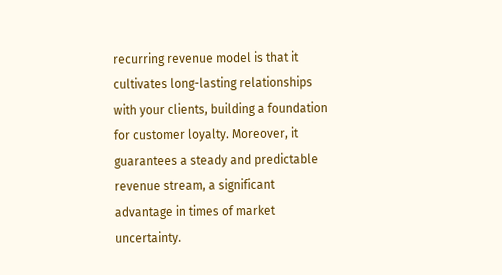recurring revenue model is that it cultivates long-lasting relationships with your clients, building a foundation for customer loyalty. Moreover, it guarantees a steady and predictable revenue stream, a significant advantage in times of market uncertainty.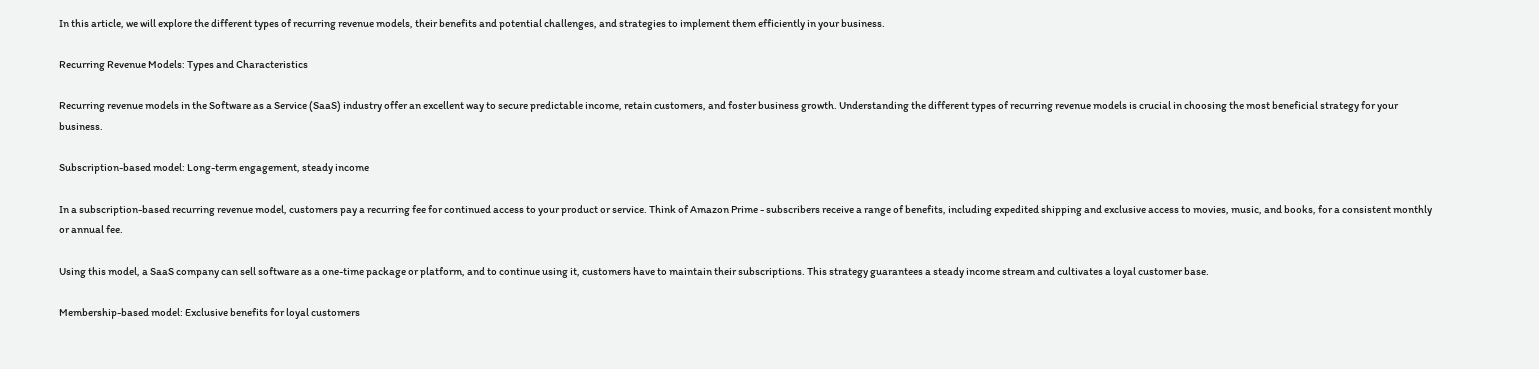In this article, we will explore the different types of recurring revenue models, their benefits and potential challenges, and strategies to implement them efficiently in your business.

Recurring Revenue Models: Types and Characteristics

Recurring revenue models in the Software as a Service (SaaS) industry offer an excellent way to secure predictable income, retain customers, and foster business growth. Understanding the different types of recurring revenue models is crucial in choosing the most beneficial strategy for your business.

Subscription-based model: Long-term engagement, steady income

In a subscription-based recurring revenue model, customers pay a recurring fee for continued access to your product or service. Think of Amazon Prime - subscribers receive a range of benefits, including expedited shipping and exclusive access to movies, music, and books, for a consistent monthly or annual fee.

Using this model, a SaaS company can sell software as a one-time package or platform, and to continue using it, customers have to maintain their subscriptions. This strategy guarantees a steady income stream and cultivates a loyal customer base.

Membership-based model: Exclusive benefits for loyal customers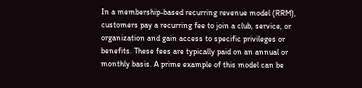In a membership-based recurring revenue model (RRM), customers pay a recurring fee to join a club, service, or organization and gain access to specific privileges or benefits. These fees are typically paid on an annual or monthly basis. A prime example of this model can be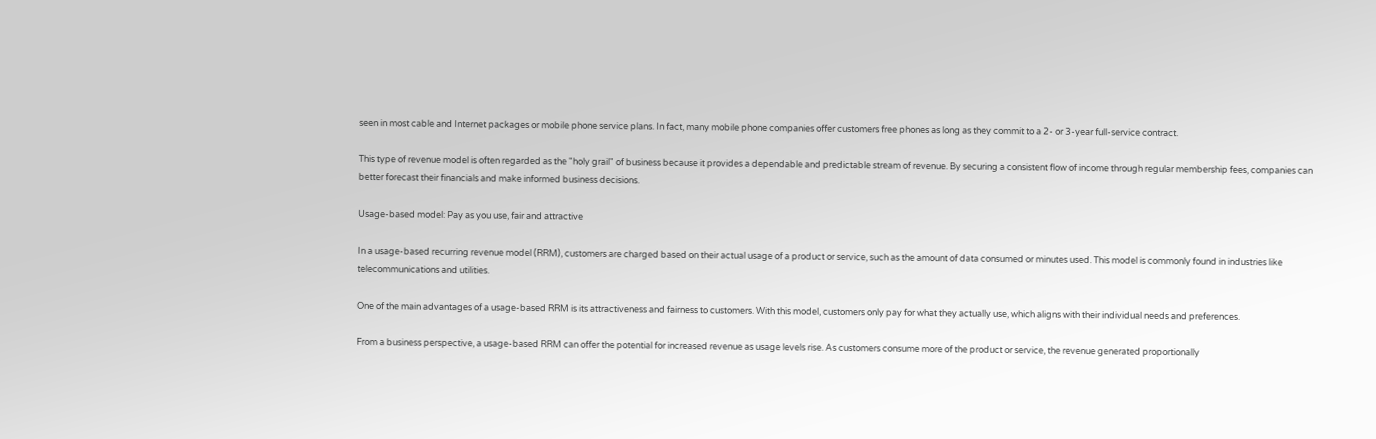seen in most cable and Internet packages or mobile phone service plans. In fact, many mobile phone companies offer customers free phones as long as they commit to a 2- or 3-year full-service contract.

This type of revenue model is often regarded as the "holy grail" of business because it provides a dependable and predictable stream of revenue. By securing a consistent flow of income through regular membership fees, companies can better forecast their financials and make informed business decisions.

Usage-based model: Pay as you use, fair and attractive

In a usage-based recurring revenue model (RRM), customers are charged based on their actual usage of a product or service, such as the amount of data consumed or minutes used. This model is commonly found in industries like telecommunications and utilities.

One of the main advantages of a usage-based RRM is its attractiveness and fairness to customers. With this model, customers only pay for what they actually use, which aligns with their individual needs and preferences.

From a business perspective, a usage-based RRM can offer the potential for increased revenue as usage levels rise. As customers consume more of the product or service, the revenue generated proportionally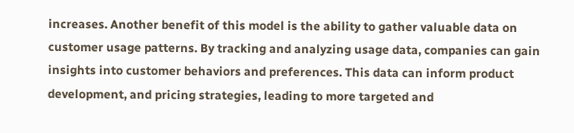increases. Another benefit of this model is the ability to gather valuable data on customer usage patterns. By tracking and analyzing usage data, companies can gain insights into customer behaviors and preferences. This data can inform product development, and pricing strategies, leading to more targeted and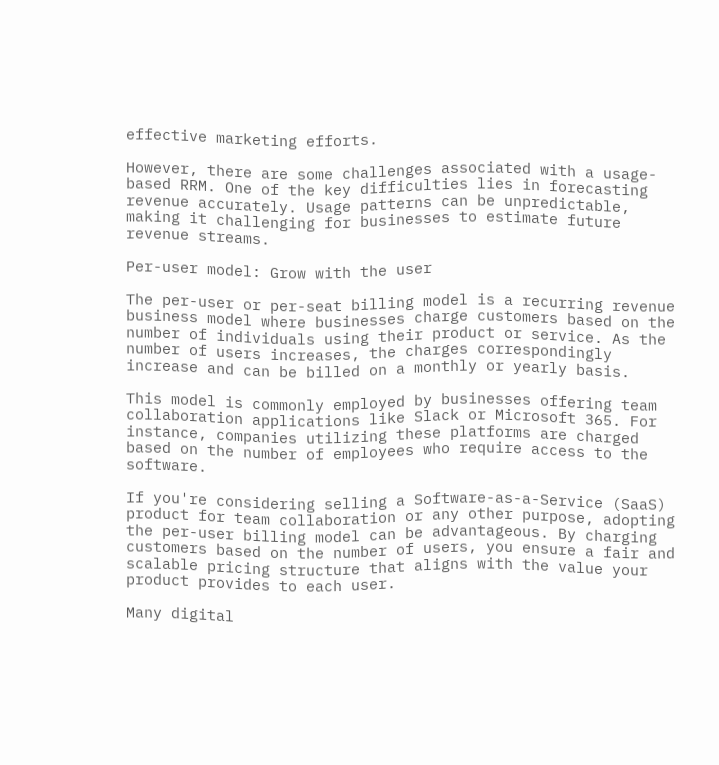effective marketing efforts.

However, there are some challenges associated with a usage-based RRM. One of the key difficulties lies in forecasting revenue accurately. Usage patterns can be unpredictable, making it challenging for businesses to estimate future revenue streams.

Per-user model: Grow with the user

The per-user or per-seat billing model is a recurring revenue business model where businesses charge customers based on the number of individuals using their product or service. As the number of users increases, the charges correspondingly increase and can be billed on a monthly or yearly basis.

This model is commonly employed by businesses offering team collaboration applications like Slack or Microsoft 365. For instance, companies utilizing these platforms are charged based on the number of employees who require access to the software.

If you're considering selling a Software-as-a-Service (SaaS) product for team collaboration or any other purpose, adopting the per-user billing model can be advantageous. By charging customers based on the number of users, you ensure a fair and scalable pricing structure that aligns with the value your product provides to each user.

Many digital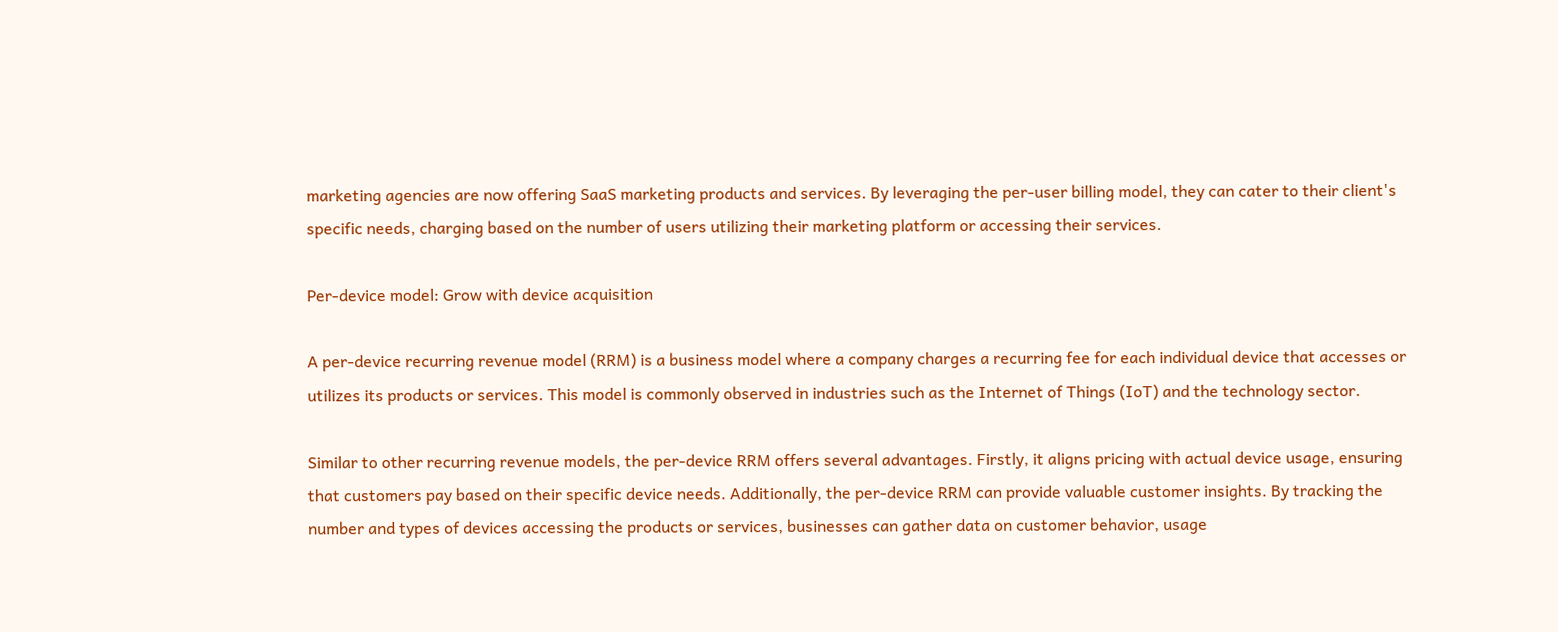marketing agencies are now offering SaaS marketing products and services. By leveraging the per-user billing model, they can cater to their client's specific needs, charging based on the number of users utilizing their marketing platform or accessing their services.

Per-device model: Grow with device acquisition

A per-device recurring revenue model (RRM) is a business model where a company charges a recurring fee for each individual device that accesses or utilizes its products or services. This model is commonly observed in industries such as the Internet of Things (IoT) and the technology sector.

Similar to other recurring revenue models, the per-device RRM offers several advantages. Firstly, it aligns pricing with actual device usage, ensuring that customers pay based on their specific device needs. Additionally, the per-device RRM can provide valuable customer insights. By tracking the number and types of devices accessing the products or services, businesses can gather data on customer behavior, usage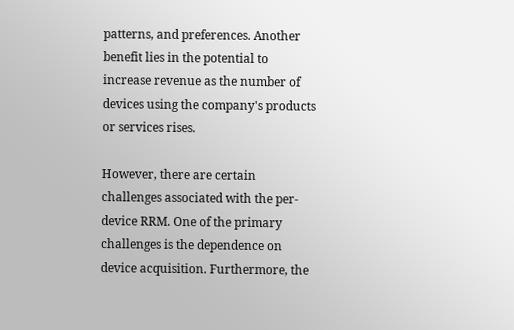patterns, and preferences. Another benefit lies in the potential to increase revenue as the number of devices using the company's products or services rises.

However, there are certain challenges associated with the per-device RRM. One of the primary challenges is the dependence on device acquisition. Furthermore, the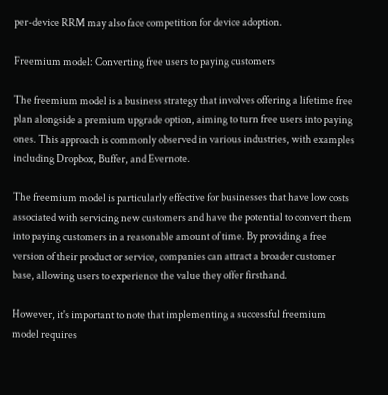per-device RRM may also face competition for device adoption.

Freemium model: Converting free users to paying customers

The freemium model is a business strategy that involves offering a lifetime free plan alongside a premium upgrade option, aiming to turn free users into paying ones. This approach is commonly observed in various industries, with examples including Dropbox, Buffer, and Evernote.

The freemium model is particularly effective for businesses that have low costs associated with servicing new customers and have the potential to convert them into paying customers in a reasonable amount of time. By providing a free version of their product or service, companies can attract a broader customer base, allowing users to experience the value they offer firsthand.

However, it's important to note that implementing a successful freemium model requires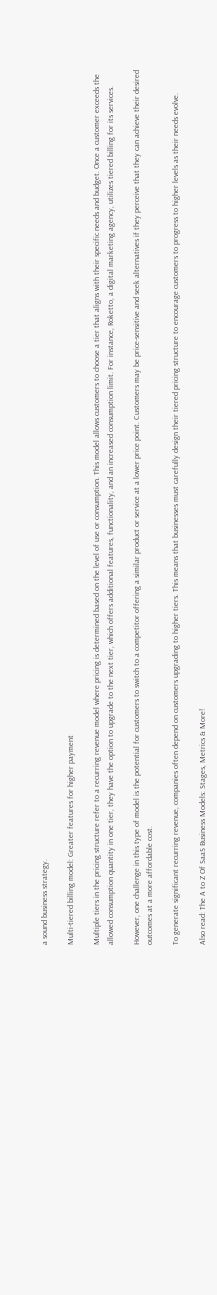a sound business strategy.

Multi-tiered billing model: Greater features for higher payment

Multiple tiers in the pricing structure refer to a recurring revenue model where pricing is determined based on the level of use or consumption. This model allows customers to choose a tier that aligns with their specific needs and budget. Once a customer exceeds the allowed consumption quantity in one tier, they have the option to upgrade to the next tier, which offers additional features, functionality, and an increased consumption limit. For instance, Roketto, a digital marketing agency, utilizes tiered billing for its services.

However, one challenge in this type of model is the potential for customers to switch to a competitor offering a similar product or service at a lower price point. Customers may be price-sensitive and seek alternatives if they perceive that they can achieve their desired outcomes at a more affordable cost.

To generate significant recurring revenue, companies often depend on customers upgrading to higher tiers. This means that businesses must carefully design their tiered pricing structure to encourage customers to progress to higher levels as their needs evolve.

Also read: The A to Z Of SaaS Business Models: Stages, Metrics & More!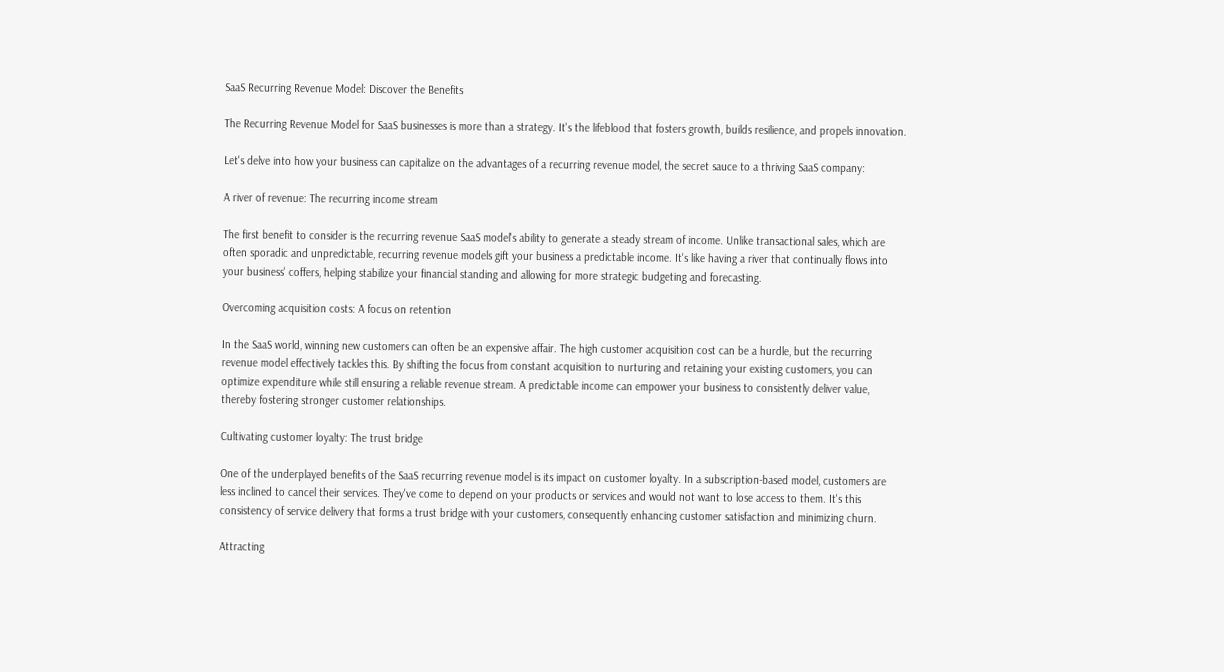SaaS Recurring Revenue Model: Discover the Benefits

The Recurring Revenue Model for SaaS businesses is more than a strategy. It's the lifeblood that fosters growth, builds resilience, and propels innovation.

Let's delve into how your business can capitalize on the advantages of a recurring revenue model, the secret sauce to a thriving SaaS company:

A river of revenue: The recurring income stream

The first benefit to consider is the recurring revenue SaaS model's ability to generate a steady stream of income. Unlike transactional sales, which are often sporadic and unpredictable, recurring revenue models gift your business a predictable income. It's like having a river that continually flows into your business' coffers, helping stabilize your financial standing and allowing for more strategic budgeting and forecasting.

Overcoming acquisition costs: A focus on retention

In the SaaS world, winning new customers can often be an expensive affair. The high customer acquisition cost can be a hurdle, but the recurring revenue model effectively tackles this. By shifting the focus from constant acquisition to nurturing and retaining your existing customers, you can optimize expenditure while still ensuring a reliable revenue stream. A predictable income can empower your business to consistently deliver value, thereby fostering stronger customer relationships.

Cultivating customer loyalty: The trust bridge

One of the underplayed benefits of the SaaS recurring revenue model is its impact on customer loyalty. In a subscription-based model, customers are less inclined to cancel their services. They've come to depend on your products or services and would not want to lose access to them. It's this consistency of service delivery that forms a trust bridge with your customers, consequently enhancing customer satisfaction and minimizing churn.

Attracting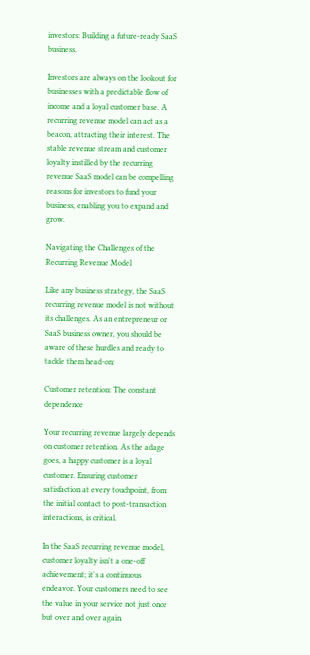investors: Building a future-ready SaaS business.

Investors are always on the lookout for businesses with a predictable flow of income and a loyal customer base. A recurring revenue model can act as a beacon, attracting their interest. The stable revenue stream and customer loyalty instilled by the recurring revenue SaaS model can be compelling reasons for investors to fund your business, enabling you to expand and grow.

Navigating the Challenges of the Recurring Revenue Model

Like any business strategy, the SaaS recurring revenue model is not without its challenges. As an entrepreneur or SaaS business owner, you should be aware of these hurdles and ready to tackle them head-on:

Customer retention: The constant dependence

Your recurring revenue largely depends on customer retention. As the adage goes, a happy customer is a loyal customer. Ensuring customer satisfaction at every touchpoint, from the initial contact to post-transaction interactions, is critical.

In the SaaS recurring revenue model, customer loyalty isn't a one-off achievement; it's a continuous endeavor. Your customers need to see the value in your service not just once but over and over again.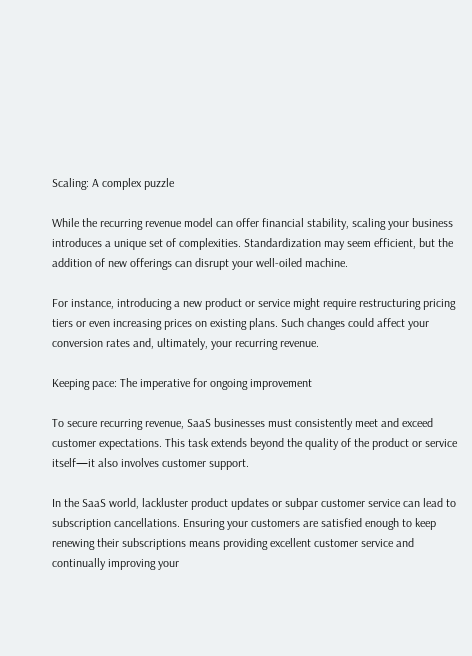Scaling: A complex puzzle

While the recurring revenue model can offer financial stability, scaling your business introduces a unique set of complexities. Standardization may seem efficient, but the addition of new offerings can disrupt your well-oiled machine.

For instance, introducing a new product or service might require restructuring pricing tiers or even increasing prices on existing plans. Such changes could affect your conversion rates and, ultimately, your recurring revenue.

Keeping pace: The imperative for ongoing improvement

To secure recurring revenue, SaaS businesses must consistently meet and exceed customer expectations. This task extends beyond the quality of the product or service itself—it also involves customer support.

In the SaaS world, lackluster product updates or subpar customer service can lead to subscription cancellations. Ensuring your customers are satisfied enough to keep renewing their subscriptions means providing excellent customer service and continually improving your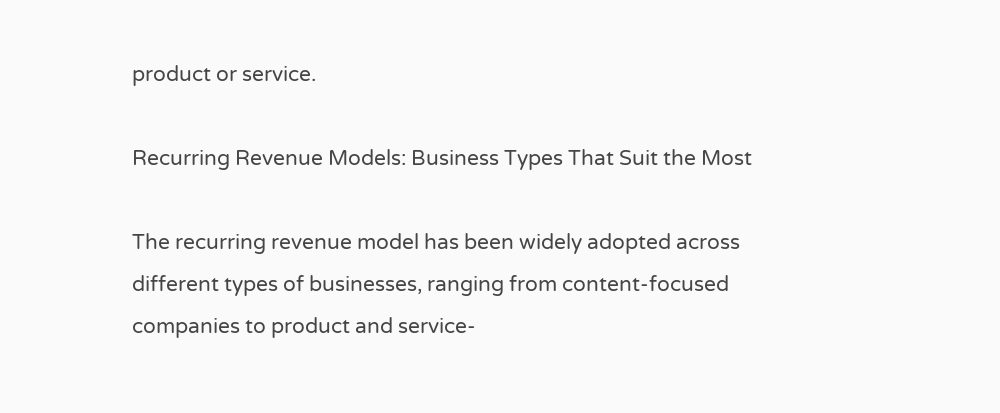product or service.

Recurring Revenue Models: Business Types That Suit the Most

The recurring revenue model has been widely adopted across different types of businesses, ranging from content-focused companies to product and service-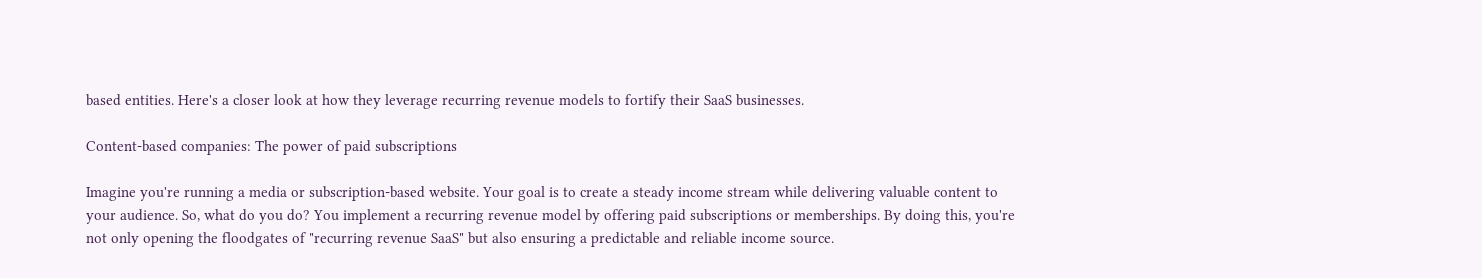based entities. Here's a closer look at how they leverage recurring revenue models to fortify their SaaS businesses.

Content-based companies: The power of paid subscriptions

Imagine you're running a media or subscription-based website. Your goal is to create a steady income stream while delivering valuable content to your audience. So, what do you do? You implement a recurring revenue model by offering paid subscriptions or memberships. By doing this, you're not only opening the floodgates of "recurring revenue SaaS" but also ensuring a predictable and reliable income source.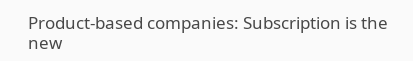Product-based companies: Subscription is the new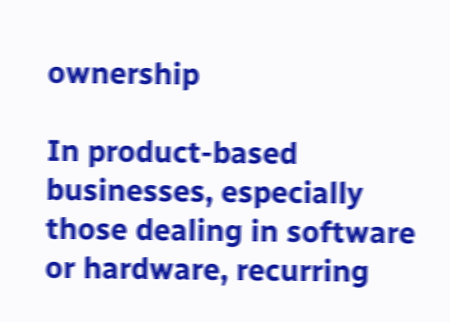ownership

In product-based businesses, especially those dealing in software or hardware, recurring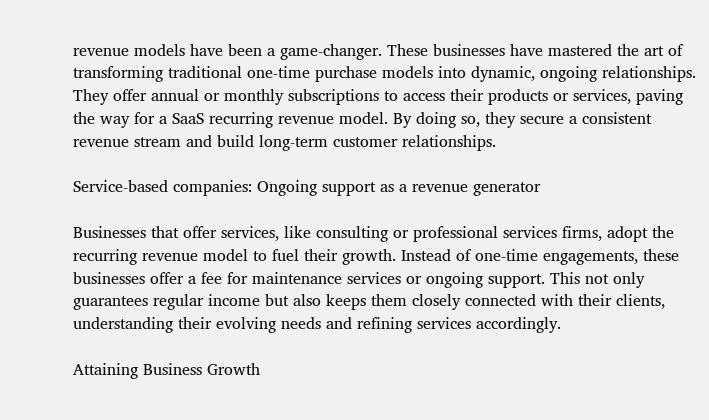revenue models have been a game-changer. These businesses have mastered the art of transforming traditional one-time purchase models into dynamic, ongoing relationships. They offer annual or monthly subscriptions to access their products or services, paving the way for a SaaS recurring revenue model. By doing so, they secure a consistent revenue stream and build long-term customer relationships.

Service-based companies: Ongoing support as a revenue generator

Businesses that offer services, like consulting or professional services firms, adopt the recurring revenue model to fuel their growth. Instead of one-time engagements, these businesses offer a fee for maintenance services or ongoing support. This not only guarantees regular income but also keeps them closely connected with their clients, understanding their evolving needs and refining services accordingly.

Attaining Business Growth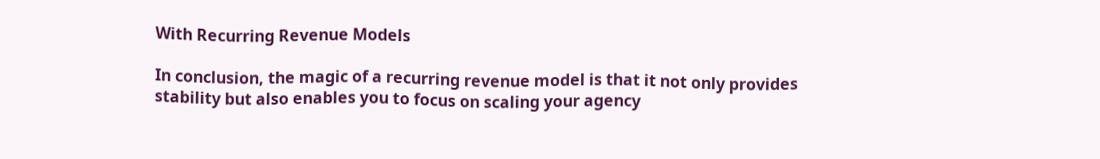With Recurring Revenue Models

In conclusion, the magic of a recurring revenue model is that it not only provides stability but also enables you to focus on scaling your agency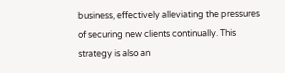business, effectively alleviating the pressures of securing new clients continually. This strategy is also an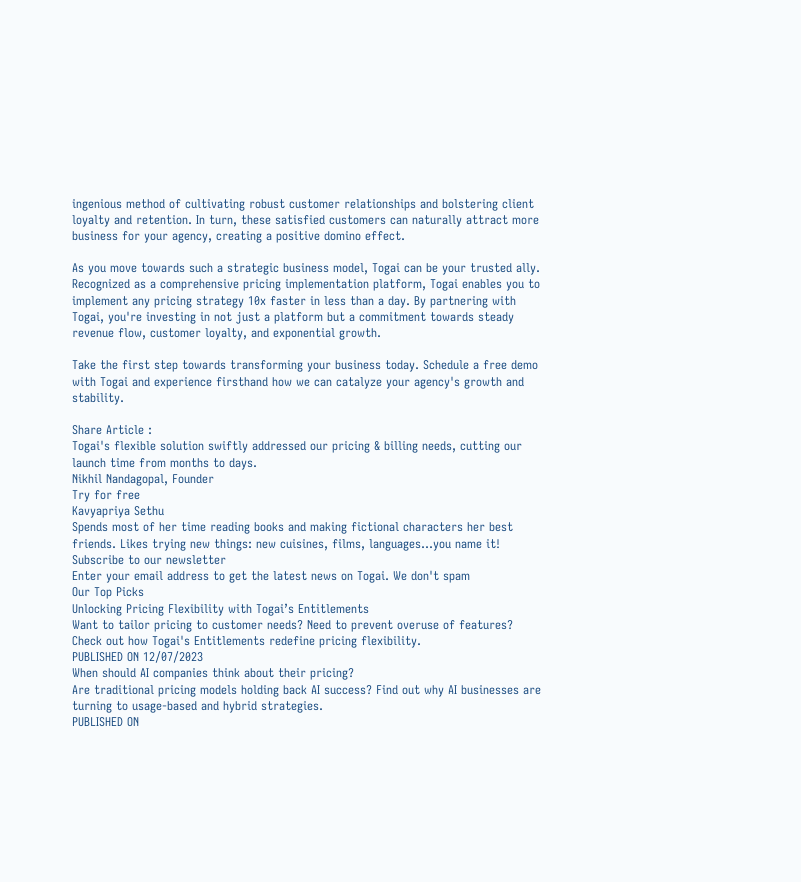ingenious method of cultivating robust customer relationships and bolstering client loyalty and retention. In turn, these satisfied customers can naturally attract more business for your agency, creating a positive domino effect.

As you move towards such a strategic business model, Togai can be your trusted ally. Recognized as a comprehensive pricing implementation platform, Togai enables you to implement any pricing strategy 10x faster in less than a day. By partnering with Togai, you're investing in not just a platform but a commitment towards steady revenue flow, customer loyalty, and exponential growth.

Take the first step towards transforming your business today. Schedule a free demo with Togai and experience firsthand how we can catalyze your agency's growth and stability.

Share Article :
Togai's flexible solution swiftly addressed our pricing & billing needs, cutting our launch time from months to days.
Nikhil Nandagopal, Founder
Try for free
Kavyapriya Sethu
Spends most of her time reading books and making fictional characters her best friends. Likes trying new things: new cuisines, films, languages…you name it!
Subscribe to our newsletter
Enter your email address to get the latest news on Togai. We don't spam
Our Top Picks
Unlocking Pricing Flexibility with Togai’s Entitlements
Want to tailor pricing to customer needs? Need to prevent overuse of features? Check out how Togai's Entitlements redefine pricing flexibility.
PUBLISHED ON 12/07/2023
When should AI companies think about their pricing?
Are traditional pricing models holding back AI success? Find out why AI businesses are turning to usage-based and hybrid strategies.
PUBLISHED ON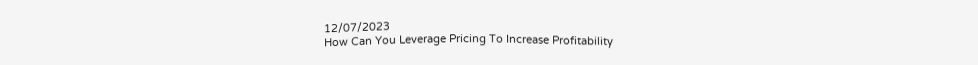12/07/2023
How Can You Leverage Pricing To Increase Profitability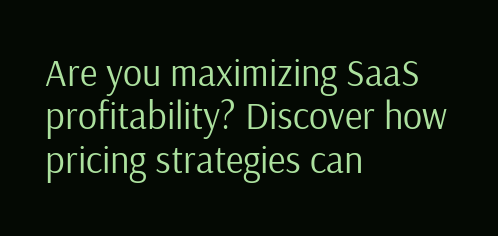Are you maximizing SaaS profitability? Discover how pricing strategies can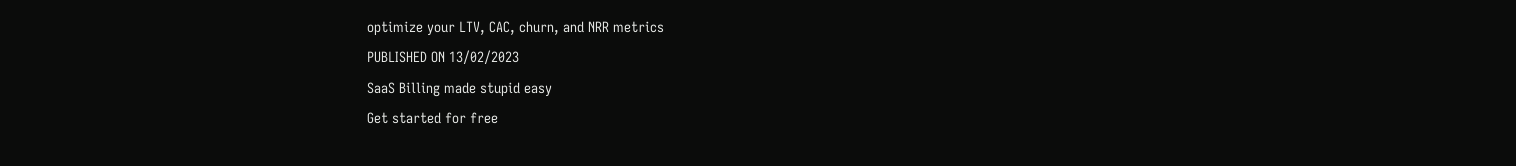optimize your LTV, CAC, churn, and NRR metrics
PUBLISHED ON 13/02/2023
SaaS Billing made stupid easy
Get started for free